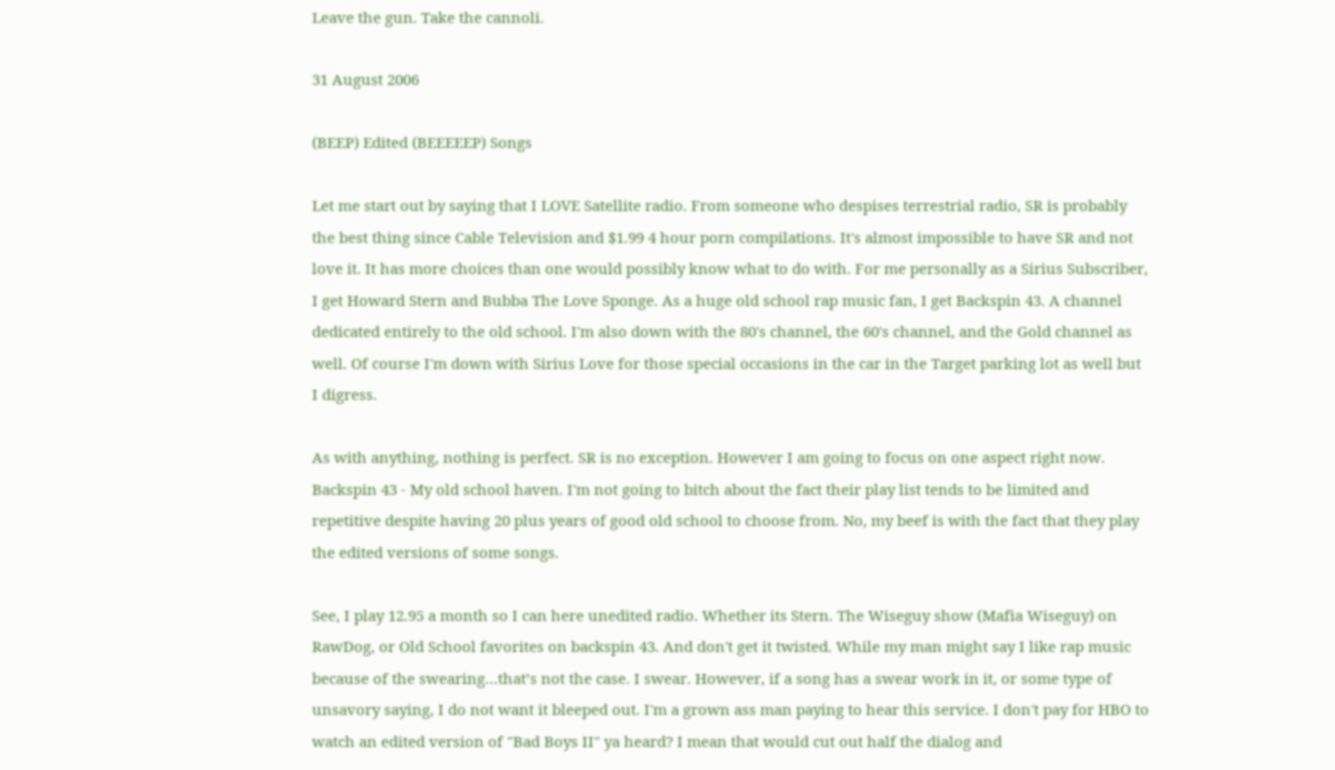Leave the gun. Take the cannoli.

31 August 2006

(BEEP) Edited (BEEEEEP) Songs

Let me start out by saying that I LOVE Satellite radio. From someone who despises terrestrial radio, SR is probably the best thing since Cable Television and $1.99 4 hour porn compilations. It's almost impossible to have SR and not love it. It has more choices than one would possibly know what to do with. For me personally as a Sirius Subscriber, I get Howard Stern and Bubba The Love Sponge. As a huge old school rap music fan, I get Backspin 43. A channel dedicated entirely to the old school. I'm also down with the 80's channel, the 60's channel, and the Gold channel as well. Of course I'm down with Sirius Love for those special occasions in the car in the Target parking lot as well but I digress.

As with anything, nothing is perfect. SR is no exception. However I am going to focus on one aspect right now. Backspin 43 - My old school haven. I'm not going to bitch about the fact their play list tends to be limited and repetitive despite having 20 plus years of good old school to choose from. No, my beef is with the fact that they play the edited versions of some songs.

See, I play 12.95 a month so I can here unedited radio. Whether its Stern. The Wiseguy show (Mafia Wiseguy) on RawDog, or Old School favorites on backspin 43. And don't get it twisted. While my man might say I like rap music because of the swearing…that’s not the case. I swear. However, if a song has a swear work in it, or some type of unsavory saying, I do not want it bleeped out. I'm a grown ass man paying to hear this service. I don't pay for HBO to watch an edited version of "Bad Boys II" ya heard? I mean that would cut out half the dialog and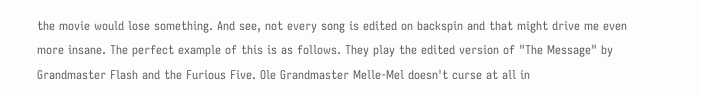the movie would lose something. And see, not every song is edited on backspin and that might drive me even more insane. The perfect example of this is as follows. They play the edited version of "The Message" by Grandmaster Flash and the Furious Five. Ole Grandmaster Melle-Mel doesn't curse at all in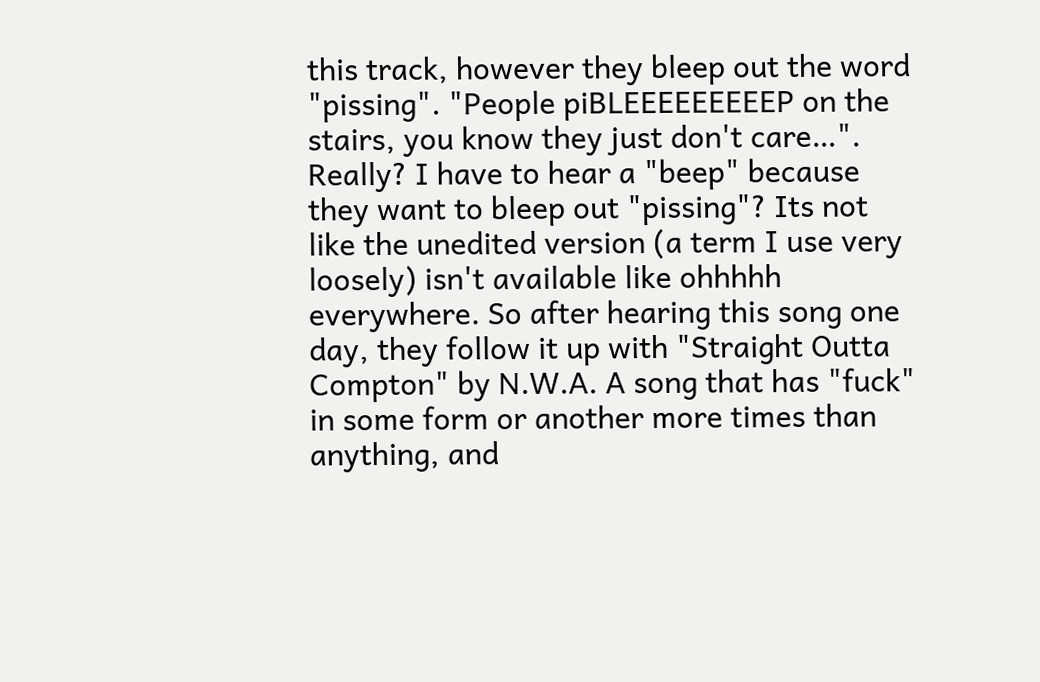this track, however they bleep out the word "pissing". "People piBLEEEEEEEEEP on the stairs, you know they just don't care…". Really? I have to hear a "beep" because they want to bleep out "pissing"? Its not like the unedited version (a term I use very loosely) isn't available like ohhhhh everywhere. So after hearing this song one day, they follow it up with "Straight Outta Compton" by N.W.A. A song that has "fuck" in some form or another more times than anything, and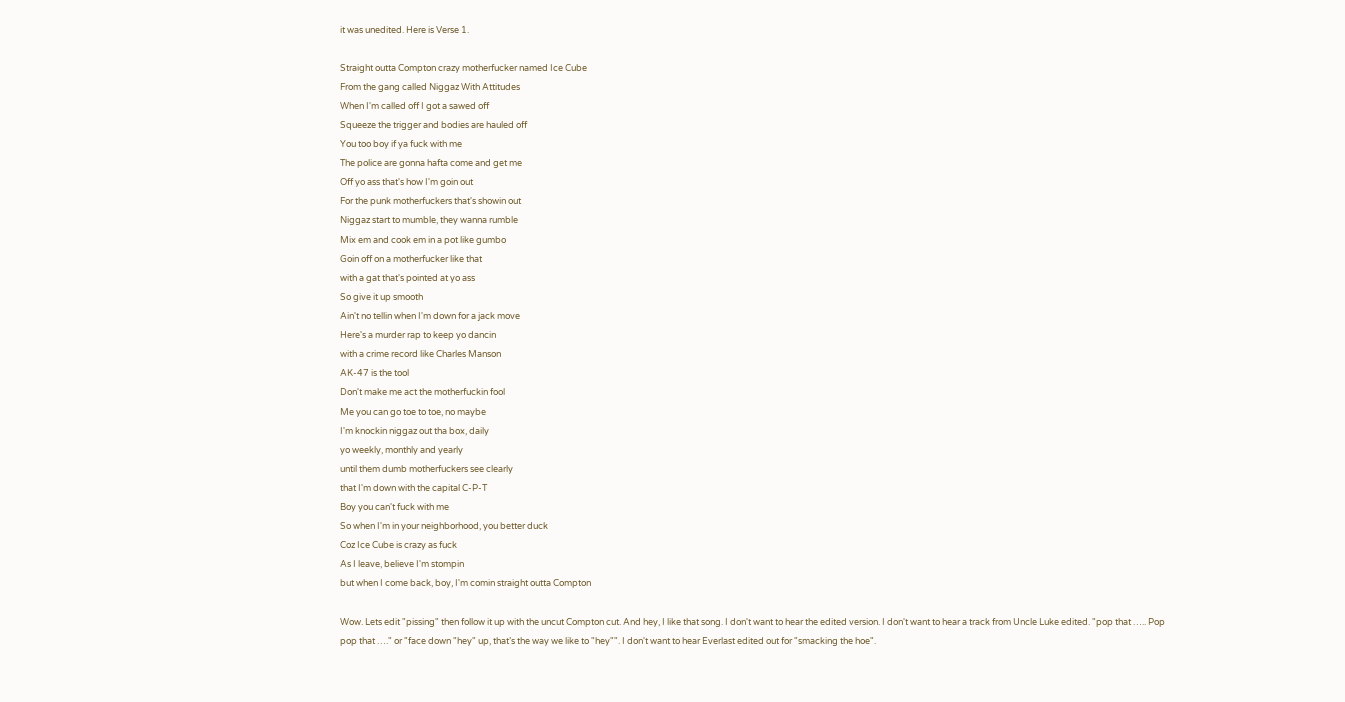it was unedited. Here is Verse 1.

Straight outta Compton crazy motherfucker named Ice Cube
From the gang called Niggaz With Attitudes
When I'm called off I got a sawed off
Squeeze the trigger and bodies are hauled off
You too boy if ya fuck with me
The police are gonna hafta come and get me
Off yo ass that's how I'm goin out
For the punk motherfuckers that's showin out
Niggaz start to mumble, they wanna rumble
Mix em and cook em in a pot like gumbo
Goin off on a motherfucker like that
with a gat that's pointed at yo ass
So give it up smooth
Ain't no tellin when I'm down for a jack move
Here's a murder rap to keep yo dancin
with a crime record like Charles Manson
AK-47 is the tool
Don't make me act the motherfuckin fool
Me you can go toe to toe, no maybe
I'm knockin niggaz out tha box, daily
yo weekly, monthly and yearly
until them dumb motherfuckers see clearly
that I'm down with the capital C-P-T
Boy you can't fuck with me
So when I'm in your neighborhood, you better duck
Coz Ice Cube is crazy as fuck
As I leave, believe I'm stompin
but when I come back, boy, I'm comin straight outta Compton

Wow. Lets edit "pissing" then follow it up with the uncut Compton cut. And hey, I like that song. I don't want to hear the edited version. I don't want to hear a track from Uncle Luke edited. "pop that ….. Pop pop that …." or "face down "hey" up, that’s the way we like to "hey"". I don't want to hear Everlast edited out for "smacking the hoe".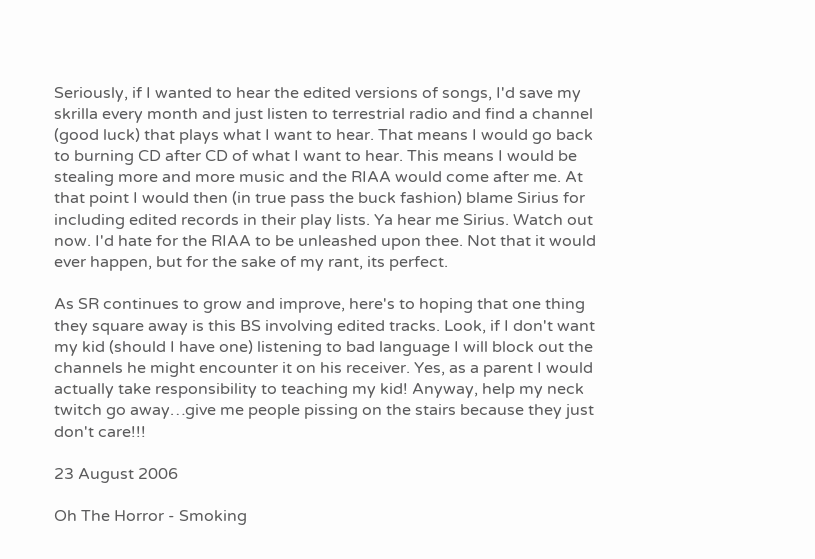Seriously, if I wanted to hear the edited versions of songs, I'd save my skrilla every month and just listen to terrestrial radio and find a channel (good luck) that plays what I want to hear. That means I would go back to burning CD after CD of what I want to hear. This means I would be stealing more and more music and the RIAA would come after me. At that point I would then (in true pass the buck fashion) blame Sirius for including edited records in their play lists. Ya hear me Sirius. Watch out now. I'd hate for the RIAA to be unleashed upon thee. Not that it would ever happen, but for the sake of my rant, its perfect.

As SR continues to grow and improve, here's to hoping that one thing they square away is this BS involving edited tracks. Look, if I don't want my kid (should I have one) listening to bad language I will block out the channels he might encounter it on his receiver. Yes, as a parent I would actually take responsibility to teaching my kid! Anyway, help my neck twitch go away…give me people pissing on the stairs because they just don't care!!!

23 August 2006

Oh The Horror - Smoking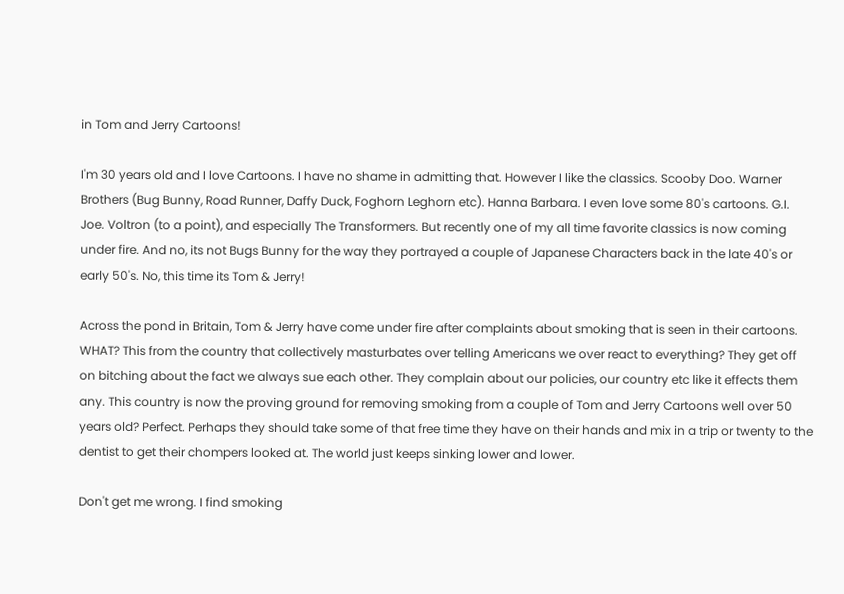in Tom and Jerry Cartoons!

I'm 30 years old and I love Cartoons. I have no shame in admitting that. However I like the classics. Scooby Doo. Warner Brothers (Bug Bunny, Road Runner, Daffy Duck, Foghorn Leghorn etc). Hanna Barbara. I even love some 80's cartoons. G.I. Joe. Voltron (to a point), and especially The Transformers. But recently one of my all time favorite classics is now coming under fire. And no, its not Bugs Bunny for the way they portrayed a couple of Japanese Characters back in the late 40's or early 50's. No, this time its Tom & Jerry!

Across the pond in Britain, Tom & Jerry have come under fire after complaints about smoking that is seen in their cartoons. WHAT? This from the country that collectively masturbates over telling Americans we over react to everything? They get off on bitching about the fact we always sue each other. They complain about our policies, our country etc like it effects them any. This country is now the proving ground for removing smoking from a couple of Tom and Jerry Cartoons well over 50 years old? Perfect. Perhaps they should take some of that free time they have on their hands and mix in a trip or twenty to the dentist to get their chompers looked at. The world just keeps sinking lower and lower.

Don't get me wrong. I find smoking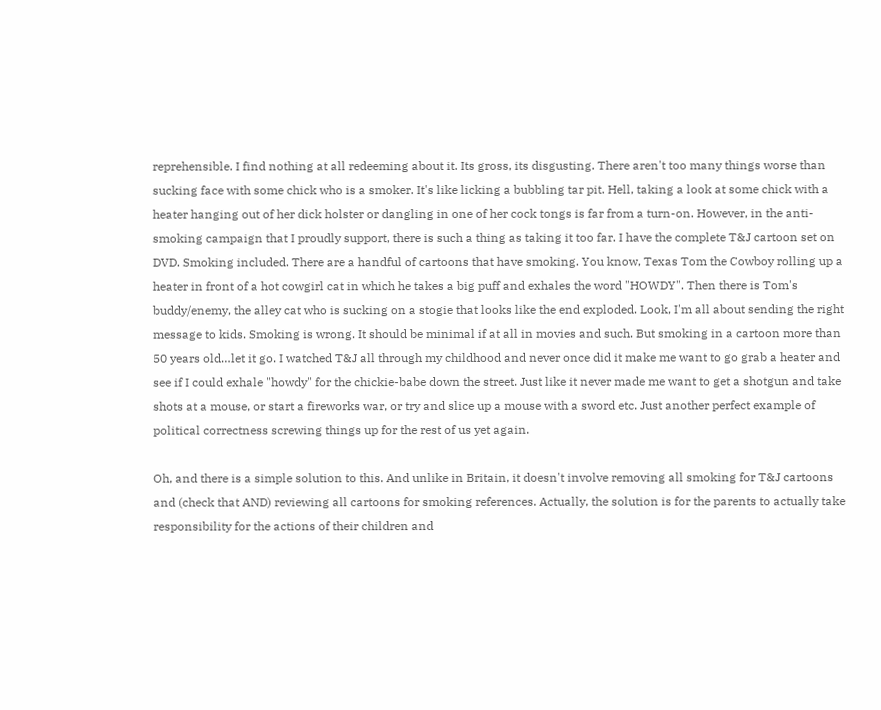reprehensible. I find nothing at all redeeming about it. Its gross, its disgusting. There aren't too many things worse than sucking face with some chick who is a smoker. It's like licking a bubbling tar pit. Hell, taking a look at some chick with a heater hanging out of her dick holster or dangling in one of her cock tongs is far from a turn-on. However, in the anti-smoking campaign that I proudly support, there is such a thing as taking it too far. I have the complete T&J cartoon set on DVD. Smoking included. There are a handful of cartoons that have smoking. You know, Texas Tom the Cowboy rolling up a heater in front of a hot cowgirl cat in which he takes a big puff and exhales the word "HOWDY". Then there is Tom's buddy/enemy, the alley cat who is sucking on a stogie that looks like the end exploded. Look, I'm all about sending the right message to kids. Smoking is wrong. It should be minimal if at all in movies and such. But smoking in a cartoon more than 50 years old…let it go. I watched T&J all through my childhood and never once did it make me want to go grab a heater and see if I could exhale "howdy" for the chickie-babe down the street. Just like it never made me want to get a shotgun and take shots at a mouse, or start a fireworks war, or try and slice up a mouse with a sword etc. Just another perfect example of political correctness screwing things up for the rest of us yet again.

Oh, and there is a simple solution to this. And unlike in Britain, it doesn't involve removing all smoking for T&J cartoons and (check that AND) reviewing all cartoons for smoking references. Actually, the solution is for the parents to actually take responsibility for the actions of their children and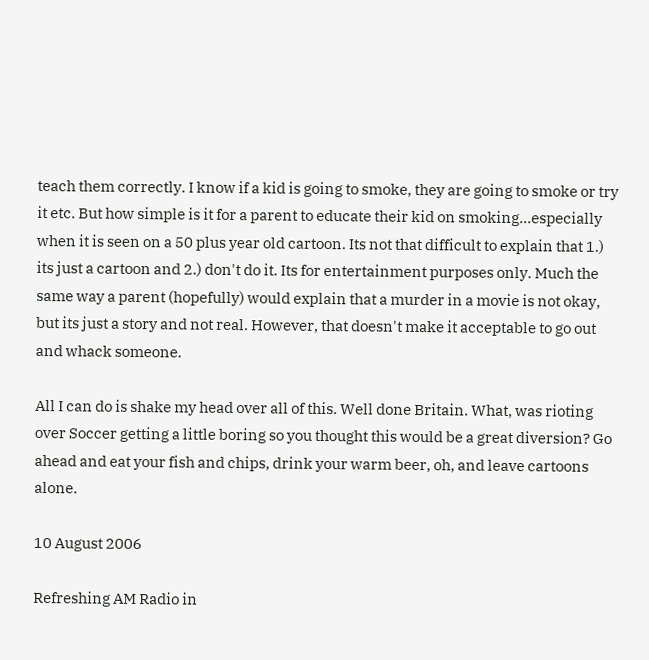teach them correctly. I know if a kid is going to smoke, they are going to smoke or try it etc. But how simple is it for a parent to educate their kid on smoking…especially when it is seen on a 50 plus year old cartoon. Its not that difficult to explain that 1.) its just a cartoon and 2.) don't do it. Its for entertainment purposes only. Much the same way a parent (hopefully) would explain that a murder in a movie is not okay, but its just a story and not real. However, that doesn't make it acceptable to go out and whack someone.

All I can do is shake my head over all of this. Well done Britain. What, was rioting over Soccer getting a little boring so you thought this would be a great diversion? Go ahead and eat your fish and chips, drink your warm beer, oh, and leave cartoons alone.

10 August 2006

Refreshing AM Radio in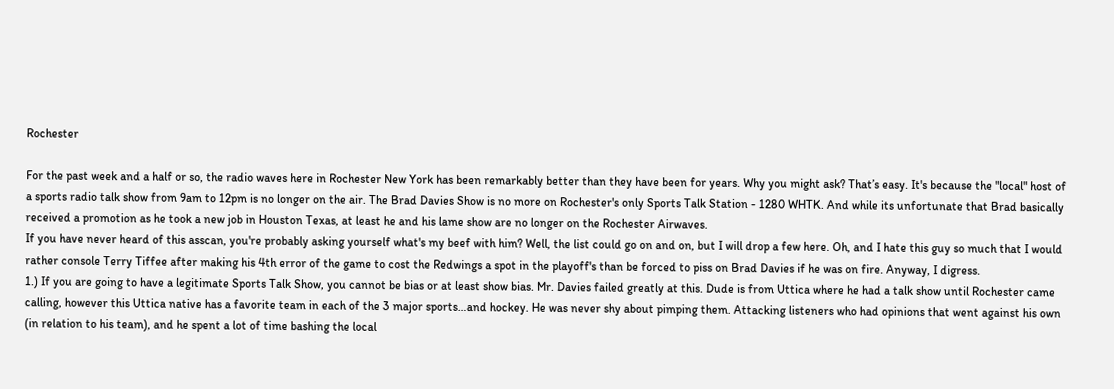Rochester

For the past week and a half or so, the radio waves here in Rochester New York has been remarkably better than they have been for years. Why you might ask? That’s easy. It's because the "local" host of a sports radio talk show from 9am to 12pm is no longer on the air. The Brad Davies Show is no more on Rochester's only Sports Talk Station - 1280 WHTK. And while its unfortunate that Brad basically received a promotion as he took a new job in Houston Texas, at least he and his lame show are no longer on the Rochester Airwaves.
If you have never heard of this asscan, you're probably asking yourself what's my beef with him? Well, the list could go on and on, but I will drop a few here. Oh, and I hate this guy so much that I would rather console Terry Tiffee after making his 4th error of the game to cost the Redwings a spot in the playoff's than be forced to piss on Brad Davies if he was on fire. Anyway, I digress.
1.) If you are going to have a legitimate Sports Talk Show, you cannot be bias or at least show bias. Mr. Davies failed greatly at this. Dude is from Uttica where he had a talk show until Rochester came calling, however this Uttica native has a favorite team in each of the 3 major sports…and hockey. He was never shy about pimping them. Attacking listeners who had opinions that went against his own (in relation to his team), and he spent a lot of time bashing the local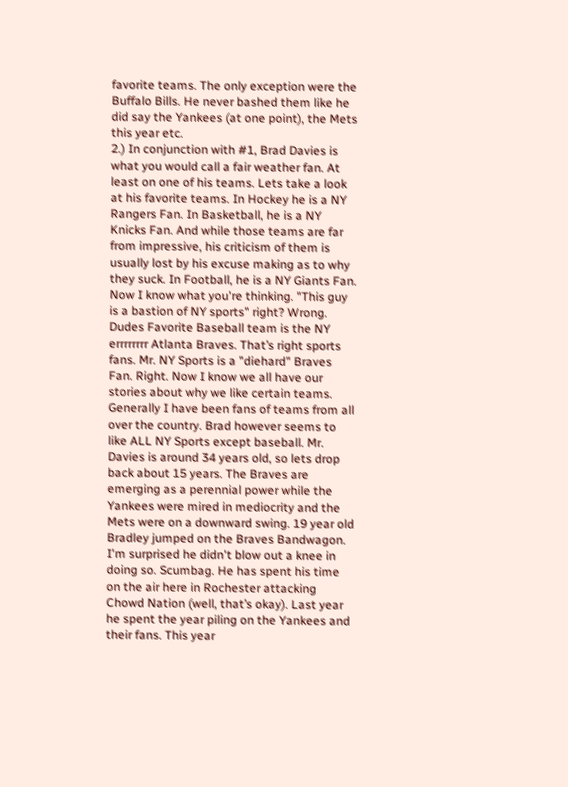favorite teams. The only exception were the Buffalo Bills. He never bashed them like he did say the Yankees (at one point), the Mets this year etc.
2.) In conjunction with #1, Brad Davies is what you would call a fair weather fan. At least on one of his teams. Lets take a look at his favorite teams. In Hockey he is a NY Rangers Fan. In Basketball, he is a NY Knicks Fan. And while those teams are far from impressive, his criticism of them is usually lost by his excuse making as to why they suck. In Football, he is a NY Giants Fan. Now I know what you're thinking. "This guy is a bastion of NY sports" right? Wrong. Dudes Favorite Baseball team is the NY errrrrrrr Atlanta Braves. That’s right sports fans. Mr. NY Sports is a "diehard" Braves Fan. Right. Now I know we all have our stories about why we like certain teams. Generally I have been fans of teams from all over the country. Brad however seems to like ALL NY Sports except baseball. Mr. Davies is around 34 years old, so lets drop back about 15 years. The Braves are emerging as a perennial power while the Yankees were mired in mediocrity and the Mets were on a downward swing. 19 year old Bradley jumped on the Braves Bandwagon. I'm surprised he didn't blow out a knee in doing so. Scumbag. He has spent his time on the air here in Rochester attacking Chowd Nation (well, that’s okay). Last year he spent the year piling on the Yankees and their fans. This year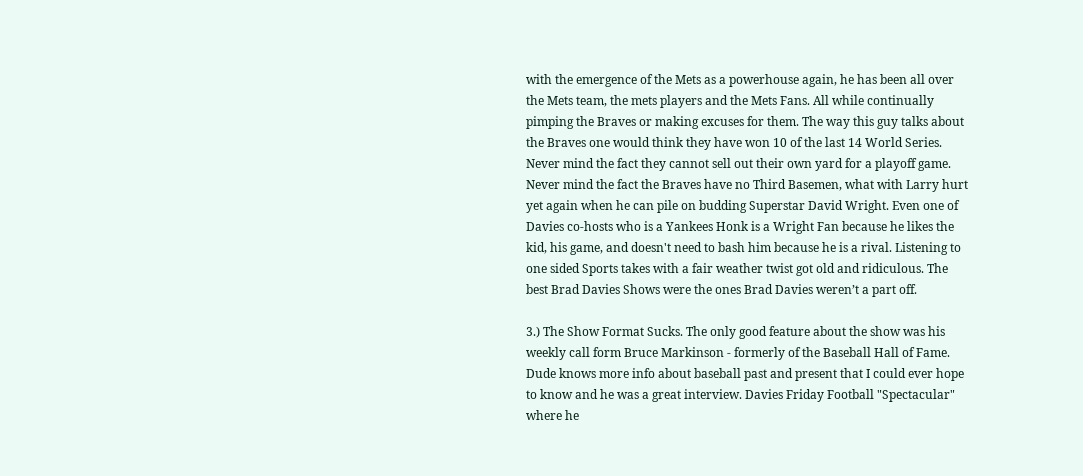with the emergence of the Mets as a powerhouse again, he has been all over the Mets team, the mets players and the Mets Fans. All while continually pimping the Braves or making excuses for them. The way this guy talks about the Braves one would think they have won 10 of the last 14 World Series. Never mind the fact they cannot sell out their own yard for a playoff game. Never mind the fact the Braves have no Third Basemen, what with Larry hurt yet again when he can pile on budding Superstar David Wright. Even one of Davies co-hosts who is a Yankees Honk is a Wright Fan because he likes the kid, his game, and doesn't need to bash him because he is a rival. Listening to one sided Sports takes with a fair weather twist got old and ridiculous. The best Brad Davies Shows were the ones Brad Davies weren’t a part off.

3.) The Show Format Sucks. The only good feature about the show was his weekly call form Bruce Markinson - formerly of the Baseball Hall of Fame. Dude knows more info about baseball past and present that I could ever hope to know and he was a great interview. Davies Friday Football "Spectacular" where he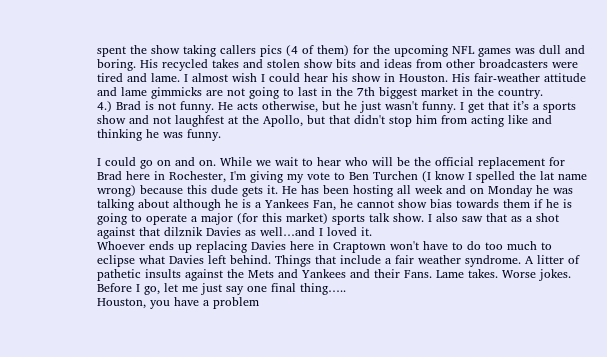spent the show taking callers pics (4 of them) for the upcoming NFL games was dull and boring. His recycled takes and stolen show bits and ideas from other broadcasters were tired and lame. I almost wish I could hear his show in Houston. His fair-weather attitude and lame gimmicks are not going to last in the 7th biggest market in the country.
4.) Brad is not funny. He acts otherwise, but he just wasn't funny. I get that it’s a sports show and not laughfest at the Apollo, but that didn't stop him from acting like and thinking he was funny.

I could go on and on. While we wait to hear who will be the official replacement for Brad here in Rochester, I'm giving my vote to Ben Turchen (I know I spelled the lat name wrong) because this dude gets it. He has been hosting all week and on Monday he was talking about although he is a Yankees Fan, he cannot show bias towards them if he is going to operate a major (for this market) sports talk show. I also saw that as a shot against that dilznik Davies as well…and I loved it.
Whoever ends up replacing Davies here in Craptown won't have to do too much to eclipse what Davies left behind. Things that include a fair weather syndrome. A litter of pathetic insults against the Mets and Yankees and their Fans. Lame takes. Worse jokes. Before I go, let me just say one final thing…..
Houston, you have a problem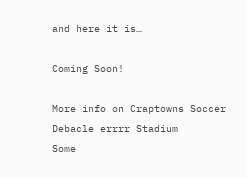and here it is…

Coming Soon!

More info on Craptowns Soccer Debacle errrr Stadium
Some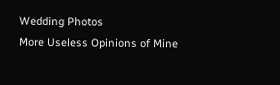Wedding Photos
More Useless Opinions of Mine